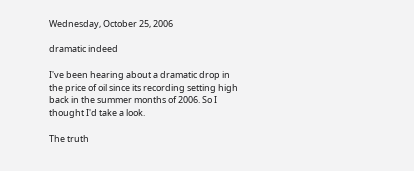Wednesday, October 25, 2006

dramatic indeed

I've been hearing about a dramatic drop in the price of oil since its recording setting high back in the summer months of 2006. So I thought I'd take a look.

The truth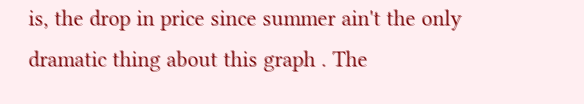is, the drop in price since summer ain't the only dramatic thing about this graph . The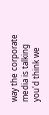way the corporate media is talking you'd think we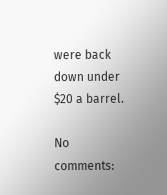were back down under $20 a barrel.

No comments: